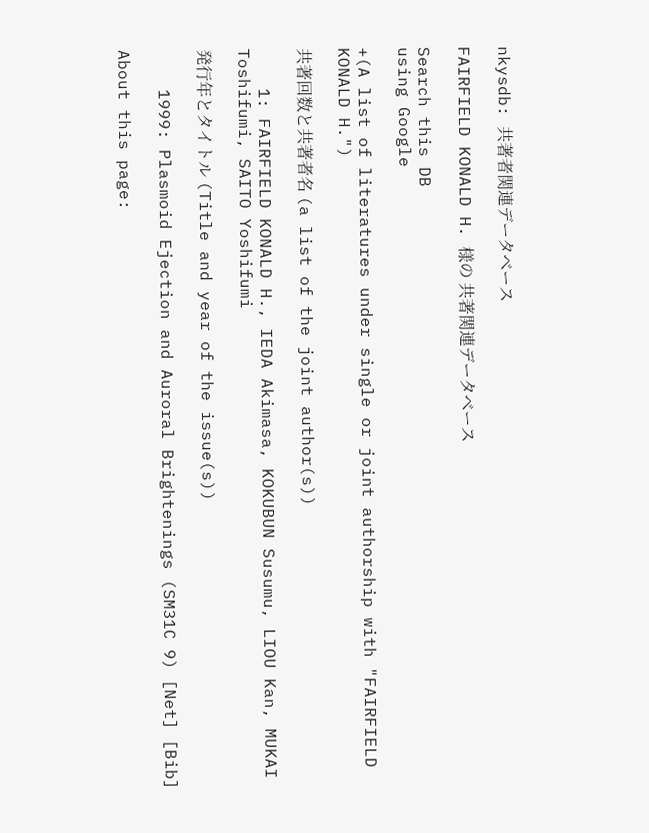nkysdb: 共著者関連データベース

FAIRFIELD KONALD H. 様の 共著関連データベース

Search this DB
using Google

+(A list of literatures under single or joint authorship with "FAIRFIELD KONALD H.")

共著回数と共著者名 (a list of the joint author(s))

    1: FAIRFIELD KONALD H., IEDA Akimasa, KOKUBUN Susumu, LIOU Kan, MUKAI Toshifumi, SAITO Yoshifumi

発行年とタイトル (Title and year of the issue(s))

    1999: Plasmoid Ejection and Auroral Brightenings (SM31C 9) [Net] [Bib]

About this page: